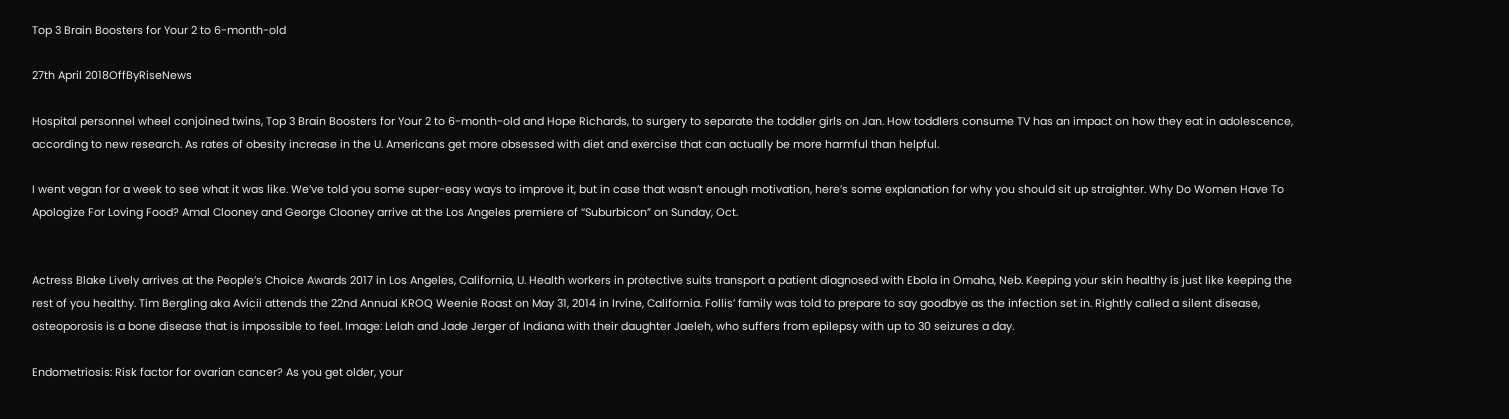Top 3 Brain Boosters for Your 2 to 6-month-old

27th April 2018OffByRiseNews

Hospital personnel wheel conjoined twins, Top 3 Brain Boosters for Your 2 to 6-month-old and Hope Richards, to surgery to separate the toddler girls on Jan. How toddlers consume TV has an impact on how they eat in adolescence, according to new research. As rates of obesity increase in the U. Americans get more obsessed with diet and exercise that can actually be more harmful than helpful.

I went vegan for a week to see what it was like. We’ve told you some super-easy ways to improve it, but in case that wasn’t enough motivation, here’s some explanation for why you should sit up straighter. Why Do Women Have To Apologize For Loving Food? Amal Clooney and George Clooney arrive at the Los Angeles premiere of “Suburbicon” on Sunday, Oct.


Actress Blake Lively arrives at the People’s Choice Awards 2017 in Los Angeles, California, U. Health workers in protective suits transport a patient diagnosed with Ebola in Omaha, Neb. Keeping your skin healthy is just like keeping the rest of you healthy. Tim Bergling aka Avicii attends the 22nd Annual KROQ Weenie Roast on May 31, 2014 in Irvine, California. Follis’ family was told to prepare to say goodbye as the infection set in. Rightly called a silent disease, osteoporosis is a bone disease that is impossible to feel. Image: Lelah and Jade Jerger of Indiana with their daughter Jaeleh, who suffers from epilepsy with up to 30 seizures a day.

Endometriosis: Risk factor for ovarian cancer? As you get older, your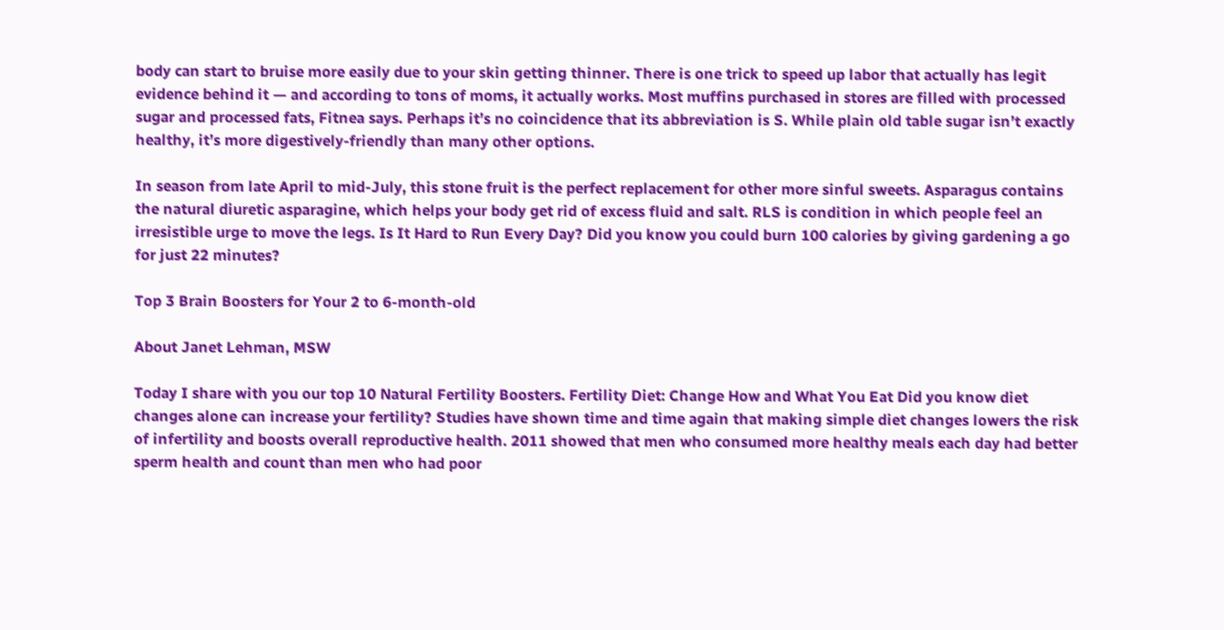body can start to bruise more easily due to your skin getting thinner. There is one trick to speed up labor that actually has legit evidence behind it — and according to tons of moms, it actually works. Most muffins purchased in stores are filled with processed sugar and processed fats, Fitnea says. Perhaps it’s no coincidence that its abbreviation is S. While plain old table sugar isn’t exactly healthy, it’s more digestively-friendly than many other options.

In season from late April to mid-July, this stone fruit is the perfect replacement for other more sinful sweets. Asparagus contains the natural diuretic asparagine, which helps your body get rid of excess fluid and salt. RLS is condition in which people feel an irresistible urge to move the legs. Is It Hard to Run Every Day? Did you know you could burn 100 calories by giving gardening a go for just 22 minutes?

Top 3 Brain Boosters for Your 2 to 6-month-old

About Janet Lehman, MSW

Today I share with you our top 10 Natural Fertility Boosters. Fertility Diet: Change How and What You Eat Did you know diet changes alone can increase your fertility? Studies have shown time and time again that making simple diet changes lowers the risk of infertility and boosts overall reproductive health. 2011 showed that men who consumed more healthy meals each day had better sperm health and count than men who had poor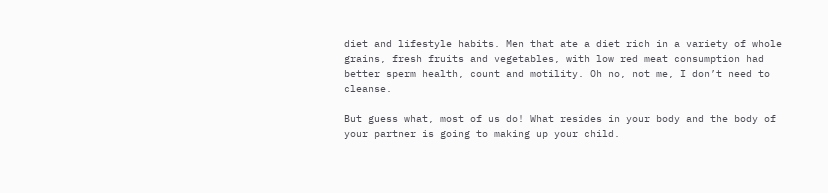diet and lifestyle habits. Men that ate a diet rich in a variety of whole grains, fresh fruits and vegetables, with low red meat consumption had better sperm health, count and motility. Oh no, not me, I don’t need to cleanse.

But guess what, most of us do! What resides in your body and the body of your partner is going to making up your child.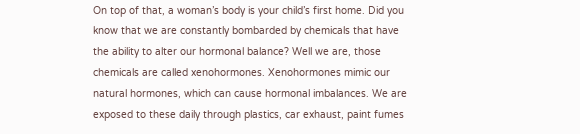On top of that, a woman’s body is your child’s first home. Did you know that we are constantly bombarded by chemicals that have the ability to alter our hormonal balance? Well we are, those chemicals are called xenohormones. Xenohormones mimic our natural hormones, which can cause hormonal imbalances. We are exposed to these daily through plastics, car exhaust, paint fumes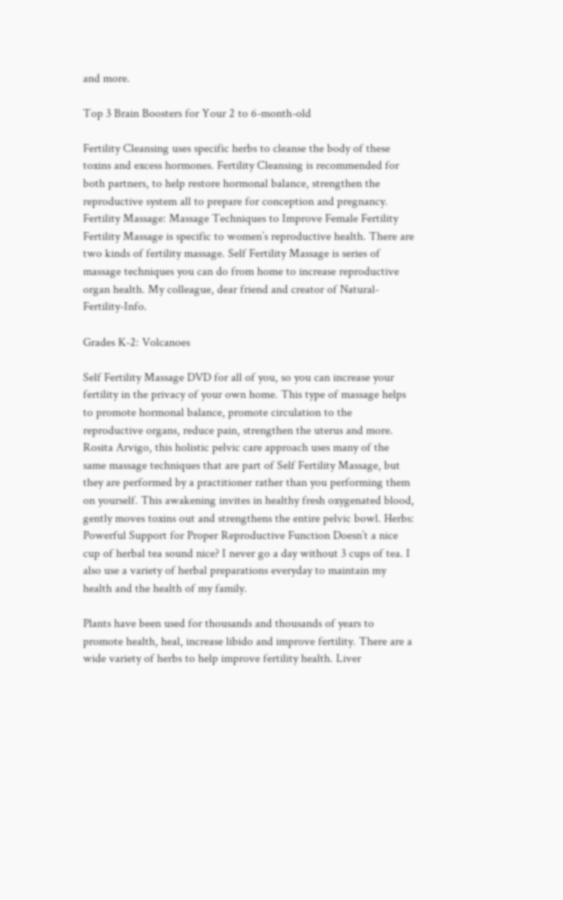and more.

Top 3 Brain Boosters for Your 2 to 6-month-old

Fertility Cleansing uses specific herbs to cleanse the body of these toxins and excess hormones. Fertility Cleansing is recommended for both partners, to help restore hormonal balance, strengthen the reproductive system all to prepare for conception and pregnancy. Fertility Massage: Massage Techniques to Improve Female Fertility Fertility Massage is specific to women’s reproductive health. There are two kinds of fertility massage. Self Fertility Massage is series of massage techniques you can do from home to increase reproductive organ health. My colleague, dear friend and creator of Natural-Fertility-Info.

Grades K-2: Volcanoes

Self Fertility Massage DVD for all of you, so you can increase your fertility in the privacy of your own home. This type of massage helps to promote hormonal balance, promote circulation to the reproductive organs, reduce pain, strengthen the uterus and more. Rosita Arvigo, this holistic pelvic care approach uses many of the same massage techniques that are part of Self Fertility Massage, but they are performed by a practitioner rather than you performing them on yourself. This awakening invites in healthy fresh oxygenated blood, gently moves toxins out and strengthens the entire pelvic bowl. Herbs: Powerful Support for Proper Reproductive Function Doesn’t a nice cup of herbal tea sound nice? I never go a day without 3 cups of tea. I also use a variety of herbal preparations everyday to maintain my health and the health of my family.

Plants have been used for thousands and thousands of years to promote health, heal, increase libido and improve fertility. There are a wide variety of herbs to help improve fertility health. Liver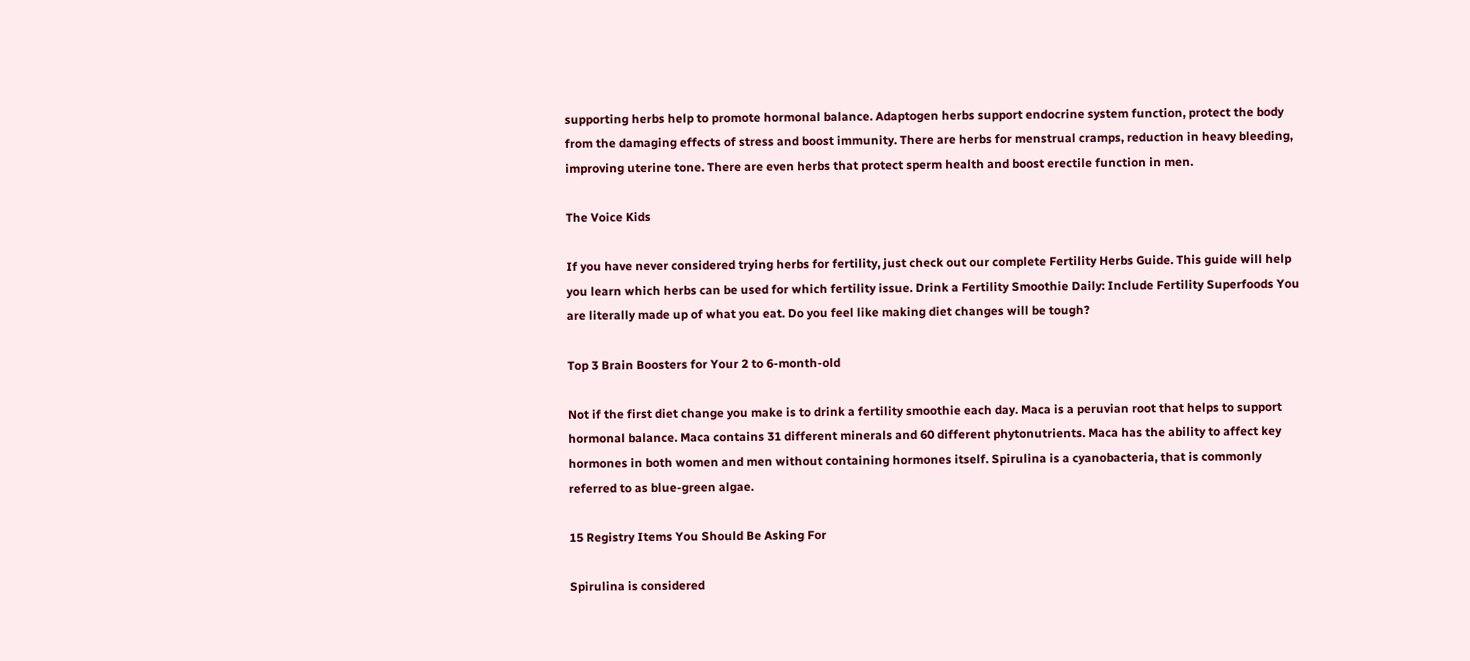supporting herbs help to promote hormonal balance. Adaptogen herbs support endocrine system function, protect the body from the damaging effects of stress and boost immunity. There are herbs for menstrual cramps, reduction in heavy bleeding, improving uterine tone. There are even herbs that protect sperm health and boost erectile function in men.

The Voice Kids

If you have never considered trying herbs for fertility, just check out our complete Fertility Herbs Guide. This guide will help you learn which herbs can be used for which fertility issue. Drink a Fertility Smoothie Daily: Include Fertility Superfoods You are literally made up of what you eat. Do you feel like making diet changes will be tough?

Top 3 Brain Boosters for Your 2 to 6-month-old

Not if the first diet change you make is to drink a fertility smoothie each day. Maca is a peruvian root that helps to support hormonal balance. Maca contains 31 different minerals and 60 different phytonutrients. Maca has the ability to affect key hormones in both women and men without containing hormones itself. Spirulina is a cyanobacteria, that is commonly referred to as blue-green algae.

15 Registry Items You Should Be Asking For

Spirulina is considered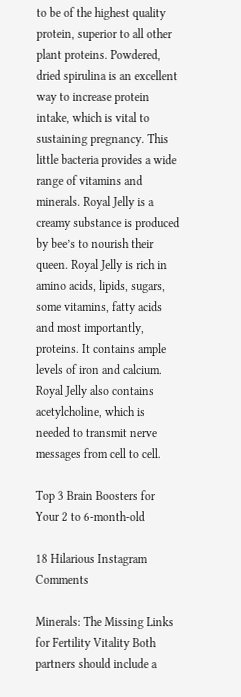to be of the highest quality protein, superior to all other plant proteins. Powdered, dried spirulina is an excellent way to increase protein intake, which is vital to sustaining pregnancy. This little bacteria provides a wide range of vitamins and minerals. Royal Jelly is a creamy substance is produced by bee’s to nourish their queen. Royal Jelly is rich in amino acids, lipids, sugars, some vitamins, fatty acids and most importantly, proteins. It contains ample levels of iron and calcium. Royal Jelly also contains acetylcholine, which is needed to transmit nerve messages from cell to cell.

Top 3 Brain Boosters for Your 2 to 6-month-old

18 Hilarious Instagram Comments

Minerals: The Missing Links for Fertility Vitality Both partners should include a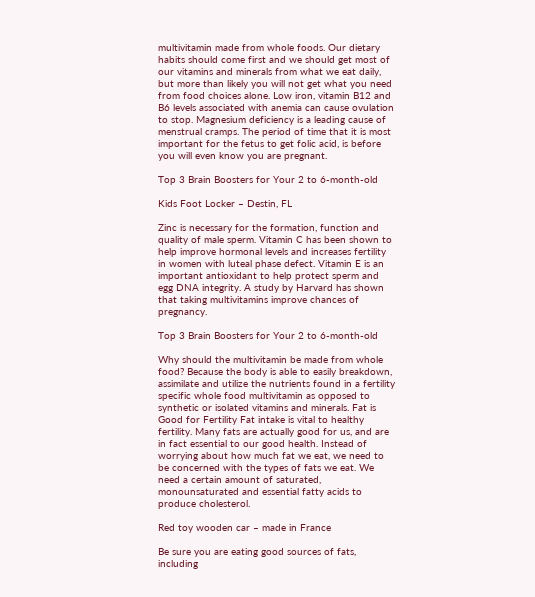multivitamin made from whole foods. Our dietary habits should come first and we should get most of our vitamins and minerals from what we eat daily, but more than likely you will not get what you need from food choices alone. Low iron, vitamin B12 and B6 levels associated with anemia can cause ovulation to stop. Magnesium deficiency is a leading cause of menstrual cramps. The period of time that it is most important for the fetus to get folic acid, is before you will even know you are pregnant.

Top 3 Brain Boosters for Your 2 to 6-month-old

Kids Foot Locker – Destin, FL

Zinc is necessary for the formation, function and quality of male sperm. Vitamin C has been shown to help improve hormonal levels and increases fertility in women with luteal phase defect. Vitamin E is an important antioxidant to help protect sperm and egg DNA integrity. A study by Harvard has shown that taking multivitamins improve chances of pregnancy.

Top 3 Brain Boosters for Your 2 to 6-month-old

Why should the multivitamin be made from whole food? Because the body is able to easily breakdown, assimilate and utilize the nutrients found in a fertility specific whole food multivitamin as opposed to synthetic or isolated vitamins and minerals. Fat is Good for Fertility Fat intake is vital to healthy fertility. Many fats are actually good for us, and are in fact essential to our good health. Instead of worrying about how much fat we eat, we need to be concerned with the types of fats we eat. We need a certain amount of saturated, monounsaturated and essential fatty acids to produce cholesterol.

Red toy wooden car – made in France

Be sure you are eating good sources of fats, including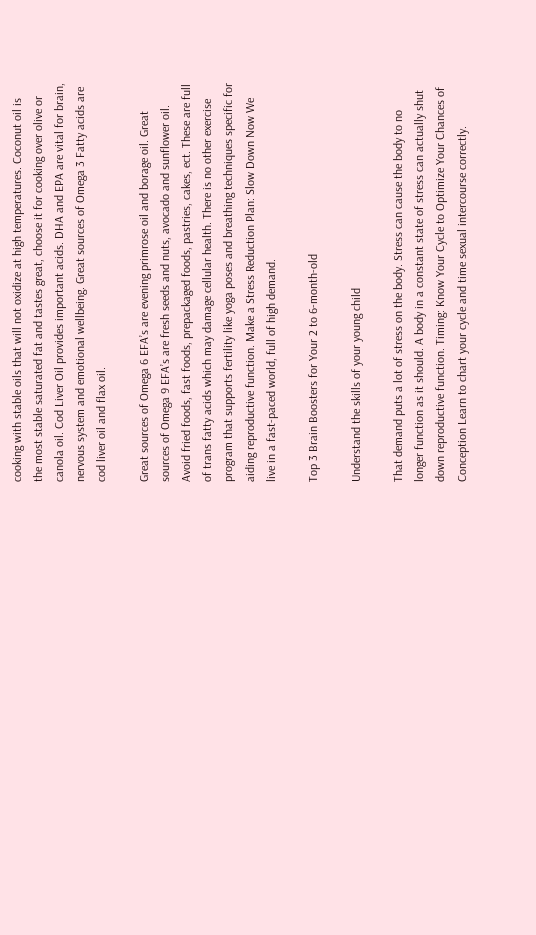cooking with stable oils that will not oxidize at high temperatures. Coconut oil is the most stable saturated fat and tastes great, choose it for cooking over olive or canola oil. Cod Liver Oil provides important acids. DHA and EPA are vital for brain, nervous system and emotional wellbeing. Great sources of Omega 3 Fatty acids are cod liver oil and flax oil.

Great sources of Omega 6 EFA’s are evening primrose oil and borage oil. Great sources of Omega 9 EFA’s are fresh seeds and nuts, avocado and sunflower oil. Avoid fried foods, fast foods, prepackaged foods, pastries, cakes, ect. These are full of trans fatty acids which may damage cellular health. There is no other exercise program that supports fertility like yoga poses and breathing techniques specific for aiding reproductive function. Make a Stress Reduction Plan: Slow Down Now We live in a fast-paced world, full of high demand.

Top 3 Brain Boosters for Your 2 to 6-month-old

Understand the skills of your young child

That demand puts a lot of stress on the body. Stress can cause the body to no longer function as it should. A body in a constant state of stress can actually shut down reproductive function. Timing: Know Your Cycle to Optimize Your Chances of Conception Learn to chart your cycle and time sexual intercourse correctly.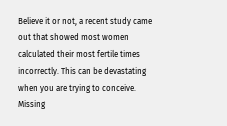Believe it or not, a recent study came out that showed most women calculated their most fertile times incorrectly. This can be devastating when you are trying to conceive. Missing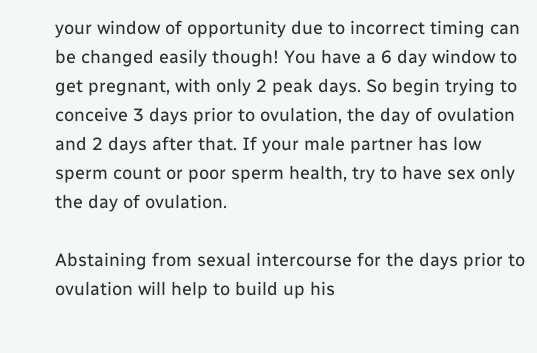your window of opportunity due to incorrect timing can be changed easily though! You have a 6 day window to get pregnant, with only 2 peak days. So begin trying to conceive 3 days prior to ovulation, the day of ovulation and 2 days after that. If your male partner has low sperm count or poor sperm health, try to have sex only the day of ovulation.

Abstaining from sexual intercourse for the days prior to ovulation will help to build up his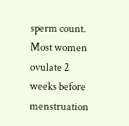sperm count. Most women ovulate 2 weeks before menstruation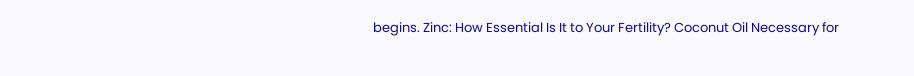begins. Zinc: How Essential Is It to Your Fertility? Coconut Oil Necessary for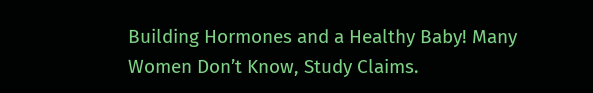Building Hormones and a Healthy Baby! Many Women Don’t Know, Study Claims.